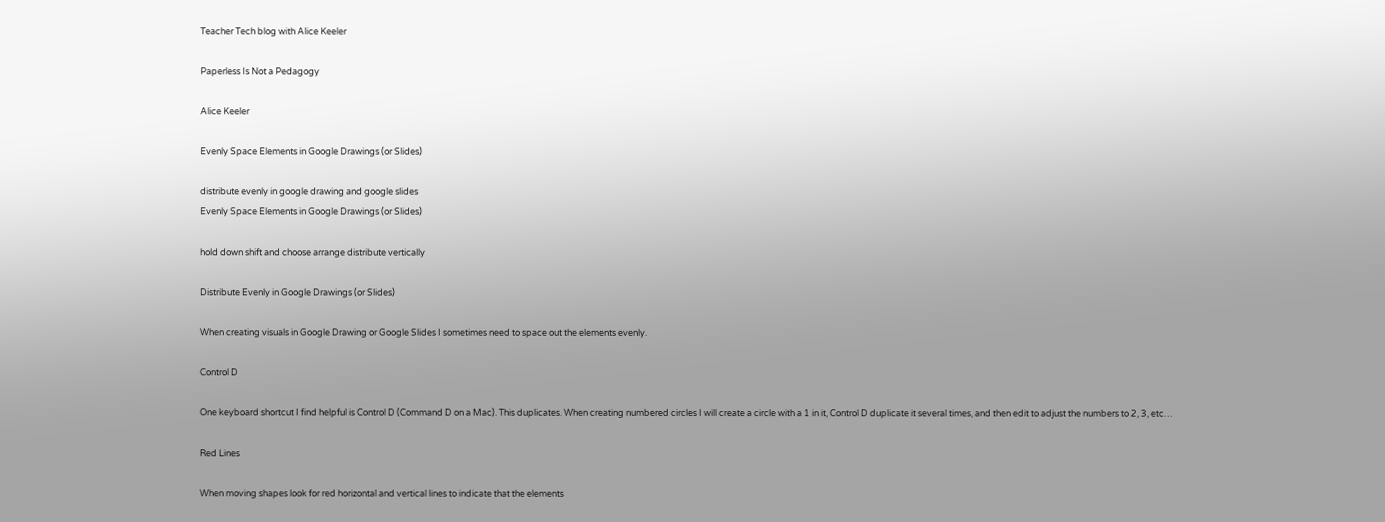Teacher Tech blog with Alice Keeler

Paperless Is Not a Pedagogy

Alice Keeler

Evenly Space Elements in Google Drawings (or Slides)

distribute evenly in google drawing and google slides
Evenly Space Elements in Google Drawings (or Slides)

hold down shift and choose arrange distribute vertically

Distribute Evenly in Google Drawings (or Slides)

When creating visuals in Google Drawing or Google Slides I sometimes need to space out the elements evenly.

Control D

One keyboard shortcut I find helpful is Control D (Command D on a Mac). This duplicates. When creating numbered circles I will create a circle with a 1 in it, Control D duplicate it several times, and then edit to adjust the numbers to 2, 3, etc…

Red Lines

When moving shapes look for red horizontal and vertical lines to indicate that the elements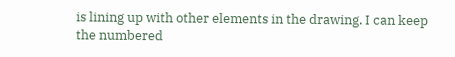is lining up with other elements in the drawing. I can keep the numbered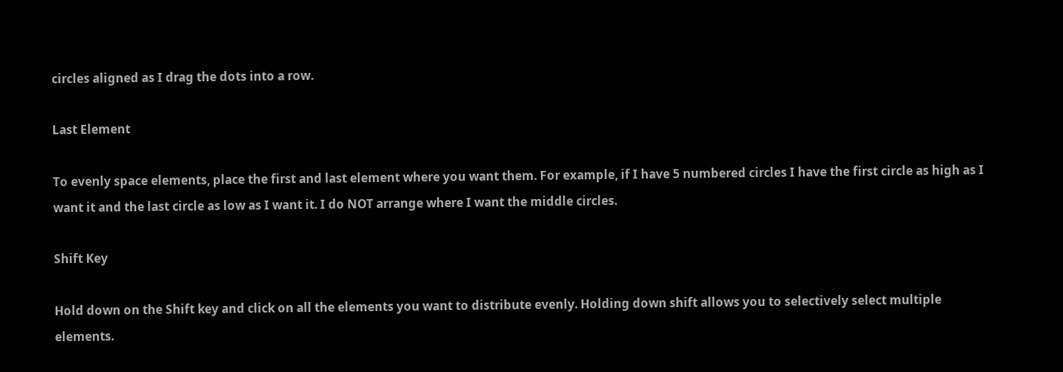circles aligned as I drag the dots into a row.

Last Element

To evenly space elements, place the first and last element where you want them. For example, if I have 5 numbered circles I have the first circle as high as I want it and the last circle as low as I want it. I do NOT arrange where I want the middle circles.

Shift Key

Hold down on the Shift key and click on all the elements you want to distribute evenly. Holding down shift allows you to selectively select multiple elements.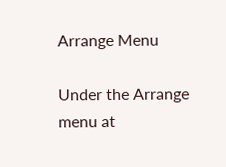Arrange Menu

Under the Arrange menu at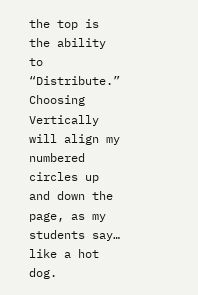the top is the ability to “Distribute.” Choosing Vertically will align my numbered circles up and down the page, as my students say… like a hot dog.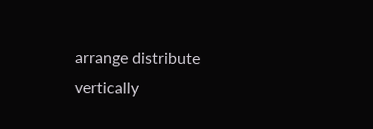arrange distribute vertically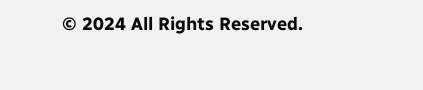© 2024 All Rights Reserved.